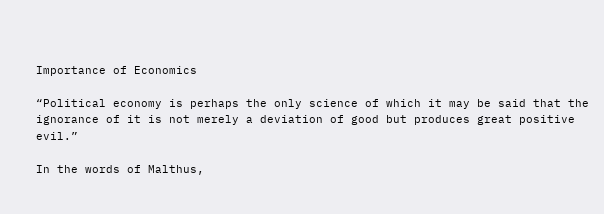Importance of Economics

“Political economy is perhaps the only science of which it may be said that the ignorance of it is not merely a deviation of good but produces great positive evil.”

In the words of Malthus,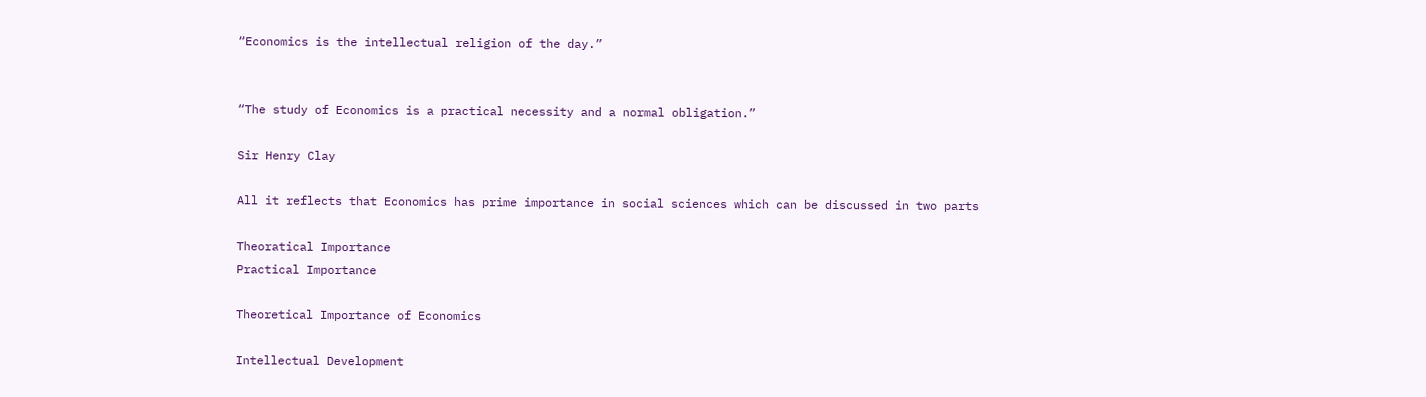“Economics is the intellectual religion of the day.”


“The study of Economics is a practical necessity and a normal obligation.”

Sir Henry Clay

All it reflects that Economics has prime importance in social sciences which can be discussed in two parts

Theoratical Importance
Practical Importance

Theoretical Importance of Economics

Intellectual Development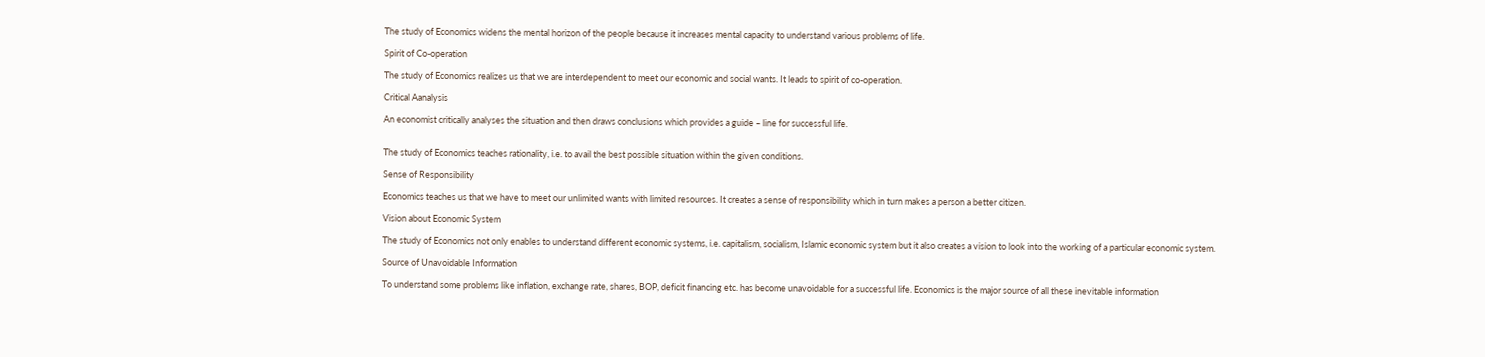The study of Economics widens the mental horizon of the people because it increases mental capacity to understand various problems of life.

Spirit of Co-operation

The study of Economics realizes us that we are interdependent to meet our economic and social wants. It leads to spirit of co-operation.

Critical Aanalysis

An economist critically analyses the situation and then draws conclusions which provides a guide – line for successful life.


The study of Economics teaches rationality, i.e. to avail the best possible situation within the given conditions.

Sense of Responsibility

Economics teaches us that we have to meet our unlimited wants with limited resources. It creates a sense of responsibility which in turn makes a person a better citizen.

Vision about Economic System

The study of Economics not only enables to understand different economic systems, i.e. capitalism, socialism, Islamic economic system but it also creates a vision to look into the working of a particular economic system.

Source of Unavoidable Information

To understand some problems like inflation, exchange rate, shares, BOP, deficit financing etc. has become unavoidable for a successful life. Economics is the major source of all these inevitable information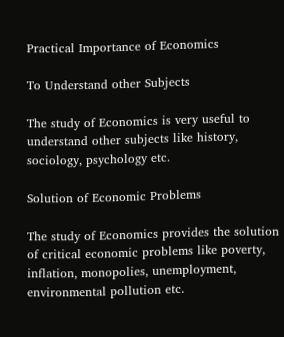Practical Importance of Economics

To Understand other Subjects

The study of Economics is very useful to understand other subjects like history, sociology, psychology etc.

Solution of Economic Problems

The study of Economics provides the solution of critical economic problems like poverty, inflation, monopolies, unemployment, environmental pollution etc.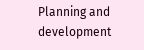Planning and development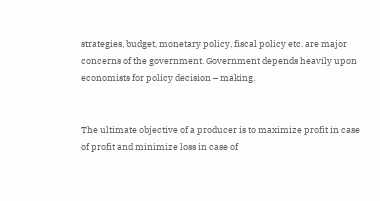strategies, budget, monetary policy, fiscal policy etc. are major concerns of the government. Government depends heavily upon economists for policy decision – making.


The ultimate objective of a producer is to maximize profit in case of profit and minimize loss in case of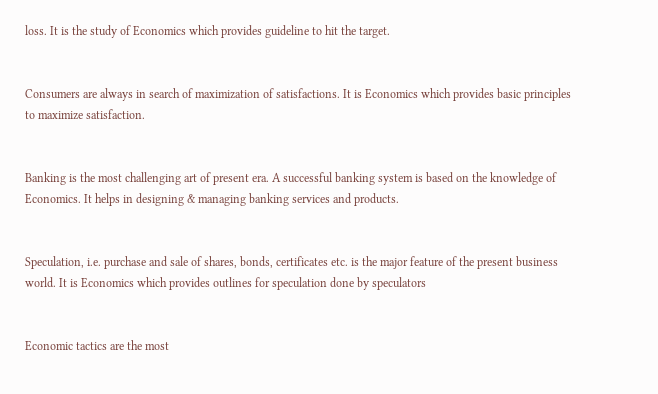loss. It is the study of Economics which provides guideline to hit the target.


Consumers are always in search of maximization of satisfactions. It is Economics which provides basic principles to maximize satisfaction.


Banking is the most challenging art of present era. A successful banking system is based on the knowledge of Economics. It helps in designing & managing banking services and products.


Speculation, i.e. purchase and sale of shares, bonds, certificates etc. is the major feature of the present business world. It is Economics which provides outlines for speculation done by speculators


Economic tactics are the most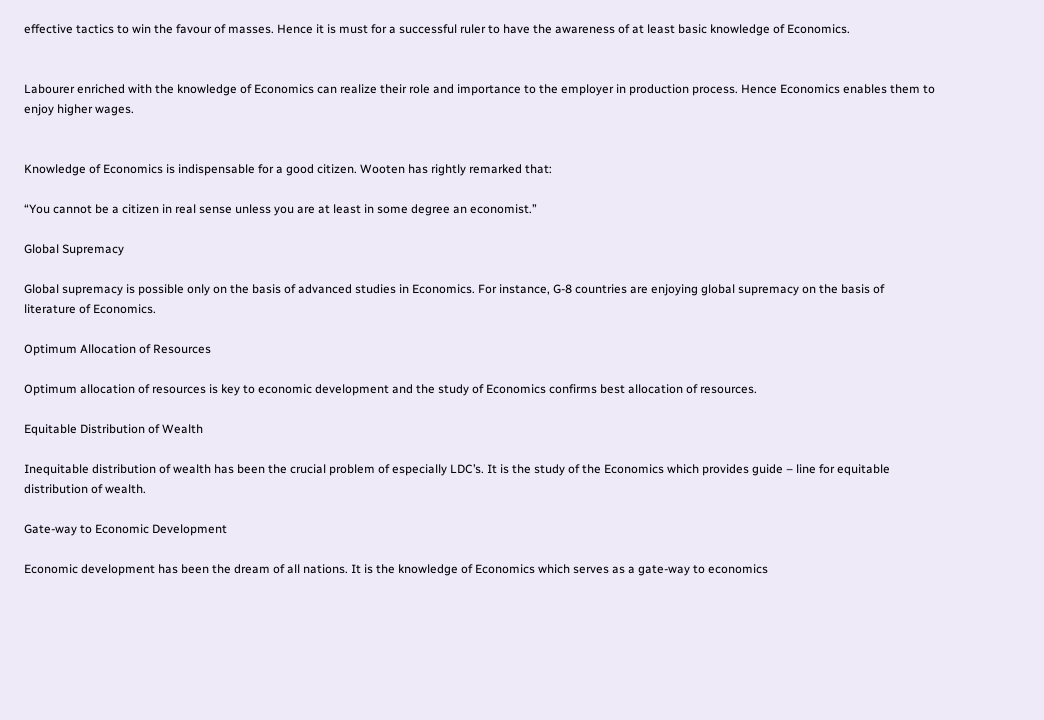effective tactics to win the favour of masses. Hence it is must for a successful ruler to have the awareness of at least basic knowledge of Economics.


Labourer enriched with the knowledge of Economics can realize their role and importance to the employer in production process. Hence Economics enables them to enjoy higher wages.


Knowledge of Economics is indispensable for a good citizen. Wooten has rightly remarked that:

“You cannot be a citizen in real sense unless you are at least in some degree an economist.”

Global Supremacy

Global supremacy is possible only on the basis of advanced studies in Economics. For instance, G-8 countries are enjoying global supremacy on the basis of literature of Economics.

Optimum Allocation of Resources

Optimum allocation of resources is key to economic development and the study of Economics confirms best allocation of resources.

Equitable Distribution of Wealth

Inequitable distribution of wealth has been the crucial problem of especially LDC’s. It is the study of the Economics which provides guide – line for equitable distribution of wealth.

Gate-way to Economic Development

Economic development has been the dream of all nations. It is the knowledge of Economics which serves as a gate-way to economics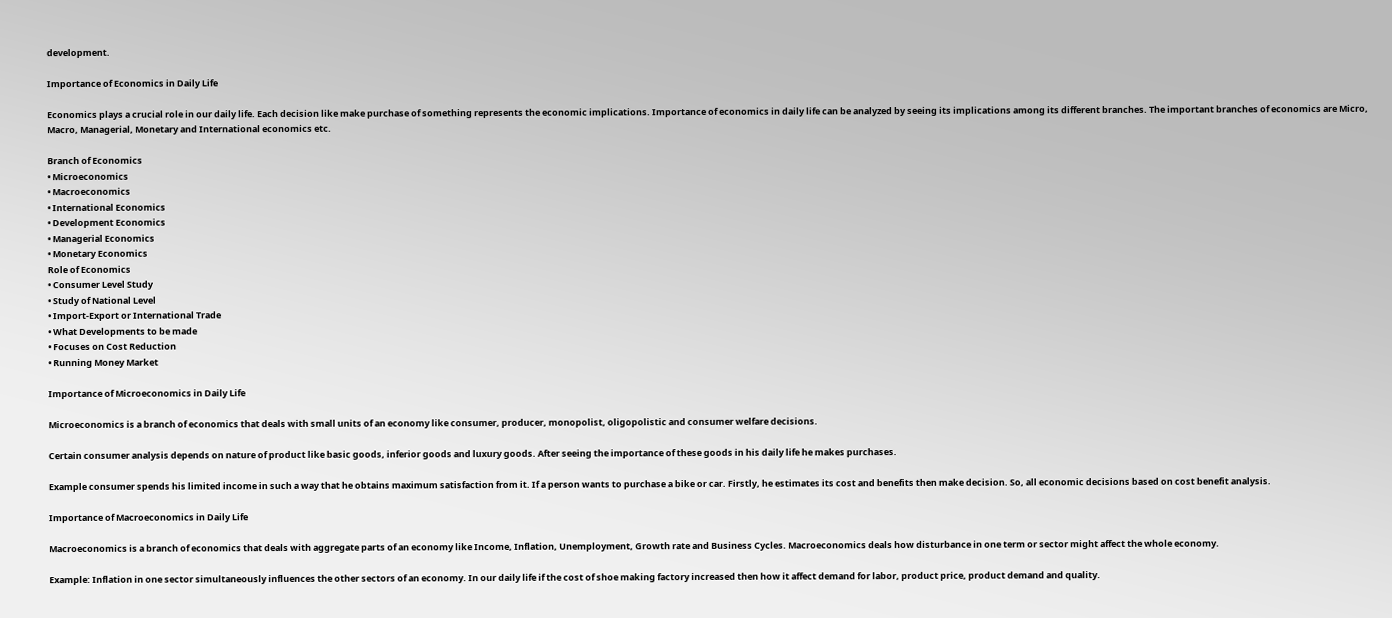development.

Importance of Economics in Daily Life

Economics plays a crucial role in our daily life. Each decision like make purchase of something represents the economic implications. Importance of economics in daily life can be analyzed by seeing its implications among its different branches. The important branches of economics are Micro, Macro, Managerial, Monetary and International economics etc.

Branch of Economics
• Microeconomics
• Macroeconomics
• International Economics
• Development Economics
• Managerial Economics
• Monetary Economics
Role of Economics
• Consumer Level Study
• Study of National Level
• Import-Export or International Trade
• What Developments to be made
• Focuses on Cost Reduction
• Running Money Market

Importance of Microeconomics in Daily Life

Microeconomics is a branch of economics that deals with small units of an economy like consumer, producer, monopolist, oligopolistic and consumer welfare decisions.

Certain consumer analysis depends on nature of product like basic goods, inferior goods and luxury goods. After seeing the importance of these goods in his daily life he makes purchases.

Example consumer spends his limited income in such a way that he obtains maximum satisfaction from it. If a person wants to purchase a bike or car. Firstly, he estimates its cost and benefits then make decision. So, all economic decisions based on cost benefit analysis.

Importance of Macroeconomics in Daily Life

Macroeconomics is a branch of economics that deals with aggregate parts of an economy like Income, Inflation, Unemployment, Growth rate and Business Cycles. Macroeconomics deals how disturbance in one term or sector might affect the whole economy.

Example: Inflation in one sector simultaneously influences the other sectors of an economy. In our daily life if the cost of shoe making factory increased then how it affect demand for labor, product price, product demand and quality.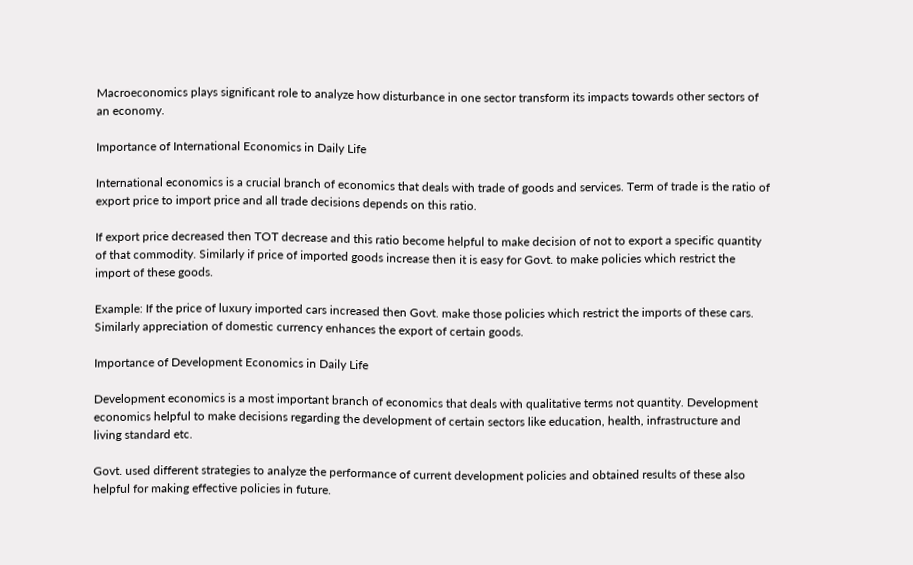Macroeconomics plays significant role to analyze how disturbance in one sector transform its impacts towards other sectors of an economy.

Importance of International Economics in Daily Life

International economics is a crucial branch of economics that deals with trade of goods and services. Term of trade is the ratio of export price to import price and all trade decisions depends on this ratio.

If export price decreased then TOT decrease and this ratio become helpful to make decision of not to export a specific quantity of that commodity. Similarly if price of imported goods increase then it is easy for Govt. to make policies which restrict the import of these goods.

Example: If the price of luxury imported cars increased then Govt. make those policies which restrict the imports of these cars. Similarly appreciation of domestic currency enhances the export of certain goods.

Importance of Development Economics in Daily Life

Development economics is a most important branch of economics that deals with qualitative terms not quantity. Development economics helpful to make decisions regarding the development of certain sectors like education, health, infrastructure and living standard etc.

Govt. used different strategies to analyze the performance of current development policies and obtained results of these also helpful for making effective policies in future.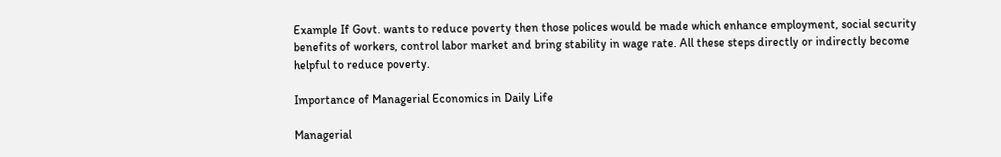Example If Govt. wants to reduce poverty then those polices would be made which enhance employment, social security benefits of workers, control labor market and bring stability in wage rate. All these steps directly or indirectly become helpful to reduce poverty.

Importance of Managerial Economics in Daily Life

Managerial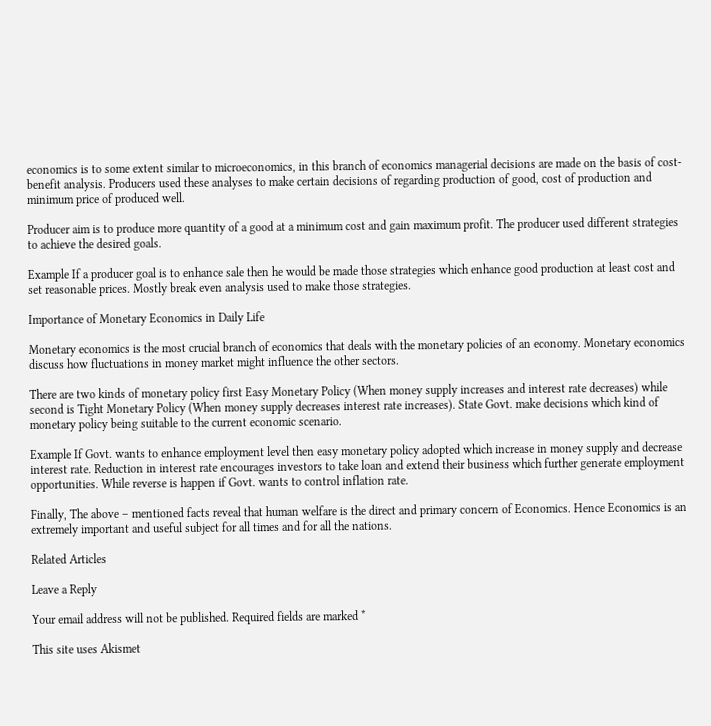economics is to some extent similar to microeconomics, in this branch of economics managerial decisions are made on the basis of cost-benefit analysis. Producers used these analyses to make certain decisions of regarding production of good, cost of production and minimum price of produced well.

Producer aim is to produce more quantity of a good at a minimum cost and gain maximum profit. The producer used different strategies to achieve the desired goals.

Example If a producer goal is to enhance sale then he would be made those strategies which enhance good production at least cost and set reasonable prices. Mostly break even analysis used to make those strategies.

Importance of Monetary Economics in Daily Life

Monetary economics is the most crucial branch of economics that deals with the monetary policies of an economy. Monetary economics discuss how fluctuations in money market might influence the other sectors.

There are two kinds of monetary policy first Easy Monetary Policy (When money supply increases and interest rate decreases) while second is Tight Monetary Policy (When money supply decreases interest rate increases). State Govt. make decisions which kind of monetary policy being suitable to the current economic scenario.

Example If Govt. wants to enhance employment level then easy monetary policy adopted which increase in money supply and decrease interest rate. Reduction in interest rate encourages investors to take loan and extend their business which further generate employment opportunities. While reverse is happen if Govt. wants to control inflation rate.

Finally, The above – mentioned facts reveal that human welfare is the direct and primary concern of Economics. Hence Economics is an extremely important and useful subject for all times and for all the nations.

Related Articles

Leave a Reply

Your email address will not be published. Required fields are marked *

This site uses Akismet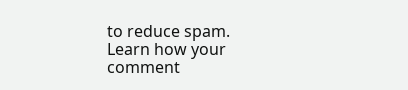to reduce spam. Learn how your comment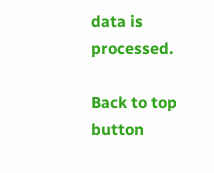data is processed.

Back to top button